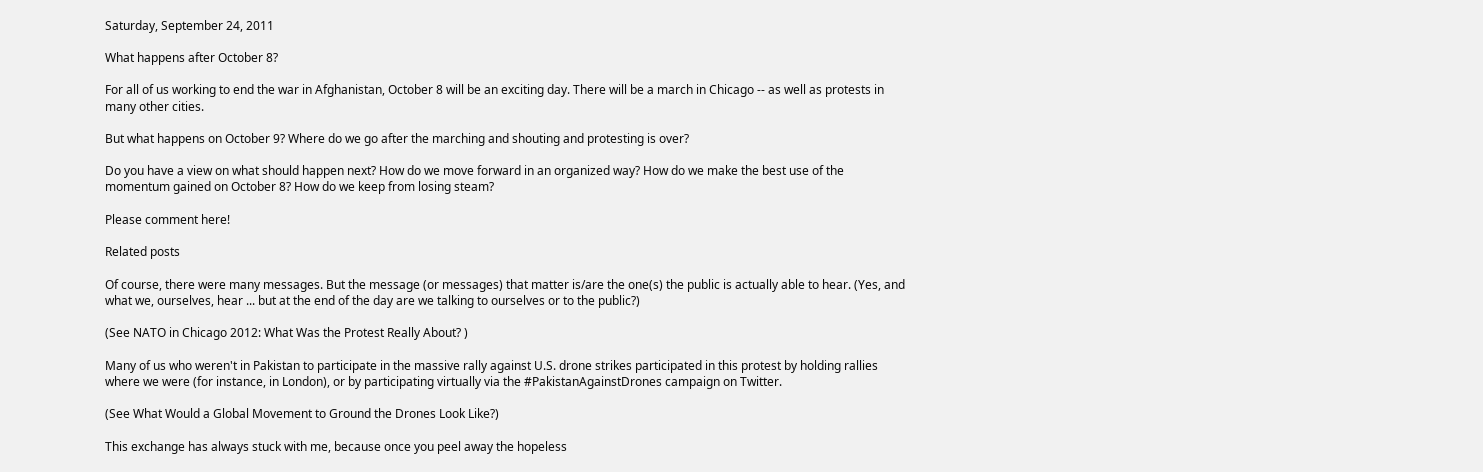Saturday, September 24, 2011

What happens after October 8?

For all of us working to end the war in Afghanistan, October 8 will be an exciting day. There will be a march in Chicago -- as well as protests in many other cities.

But what happens on October 9? Where do we go after the marching and shouting and protesting is over?

Do you have a view on what should happen next? How do we move forward in an organized way? How do we make the best use of the momentum gained on October 8? How do we keep from losing steam?

Please comment here!

Related posts

Of course, there were many messages. But the message (or messages) that matter is/are the one(s) the public is actually able to hear. (Yes, and what we, ourselves, hear ... but at the end of the day are we talking to ourselves or to the public?)

(See NATO in Chicago 2012: What Was the Protest Really About? )

Many of us who weren't in Pakistan to participate in the massive rally against U.S. drone strikes participated in this protest by holding rallies where we were (for instance, in London), or by participating virtually via the #PakistanAgainstDrones campaign on Twitter.

(See What Would a Global Movement to Ground the Drones Look Like?)

This exchange has always stuck with me, because once you peel away the hopeless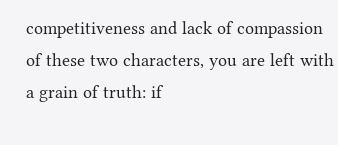competitiveness and lack of compassion of these two characters, you are left with a grain of truth: if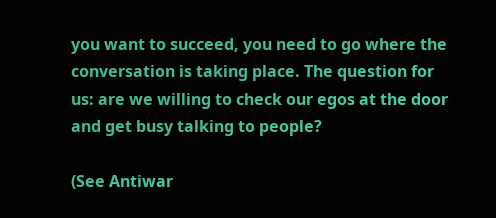you want to succeed, you need to go where the conversation is taking place. The question for us: are we willing to check our egos at the door and get busy talking to people?

(See Antiwar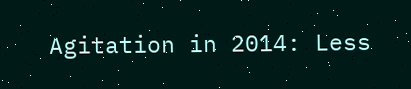Agitation in 2014: Less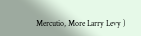Mercutio, More Larry Levy )